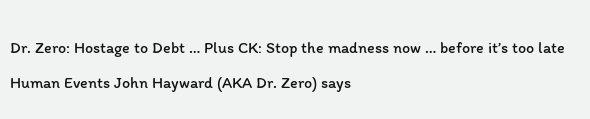Dr. Zero: Hostage to Debt … Plus CK: Stop the madness now … before it’s too late

Human Events John Hayward (AKA Dr. Zero) says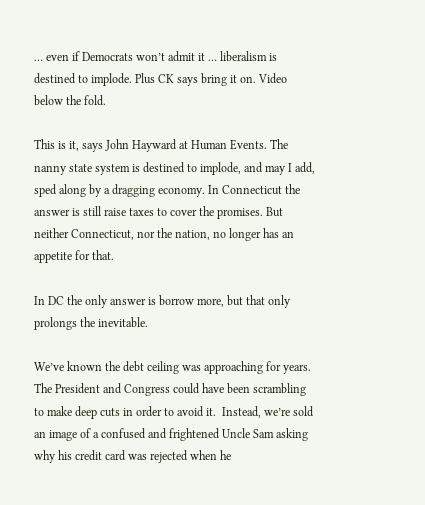… even if Democrats won’t admit it … liberalism is destined to implode. Plus CK says bring it on. Video below the fold.

This is it, says John Hayward at Human Events. The nanny state system is destined to implode, and may I add, sped along by a dragging economy. In Connecticut the answer is still raise taxes to cover the promises. But neither Connecticut, nor the nation, no longer has an appetite for that.

In DC the only answer is borrow more, but that only prolongs the inevitable.

We’ve known the debt ceiling was approaching for years.  The President and Congress could have been scrambling to make deep cuts in order to avoid it.  Instead, we’re sold an image of a confused and frightened Uncle Sam asking why his credit card was rejected when he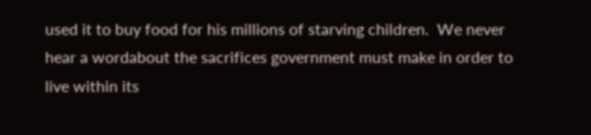used it to buy food for his millions of starving children.  We never hear a wordabout the sacrifices government must make in order to live within its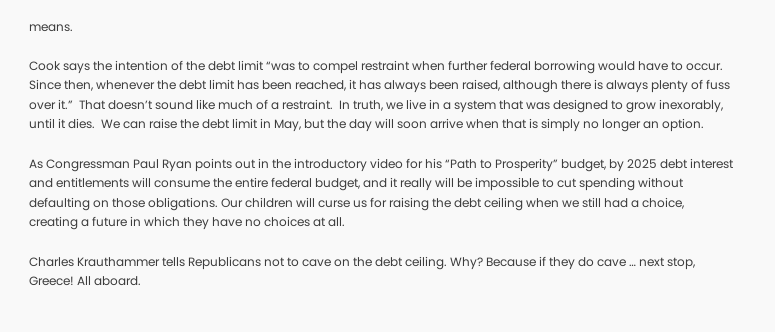means.

Cook says the intention of the debt limit “was to compel restraint when further federal borrowing would have to occur. Since then, whenever the debt limit has been reached, it has always been raised, although there is always plenty of fuss over it.”  That doesn’t sound like much of a restraint.  In truth, we live in a system that was designed to grow inexorably, until it dies.  We can raise the debt limit in May, but the day will soon arrive when that is simply no longer an option.

As Congressman Paul Ryan points out in the introductory video for his “Path to Prosperity” budget, by 2025 debt interest and entitlements will consume the entire federal budget, and it really will be impossible to cut spending without defaulting on those obligations. Our children will curse us for raising the debt ceiling when we still had a choice, creating a future in which they have no choices at all.

Charles Krauthammer tells Republicans not to cave on the debt ceiling. Why? Because if they do cave … next stop, Greece! All aboard.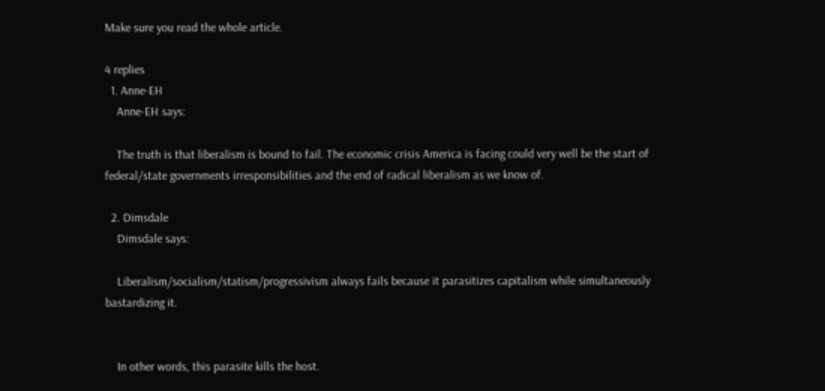Make sure you read the whole article.

4 replies
  1. Anne-EH
    Anne-EH says:

    The truth is that liberalism is bound to fail. The economic crisis America is facing could very well be the start of federal/state governments irresponsibilities and the end of radical liberalism as we know of.

  2. Dimsdale
    Dimsdale says:

    Liberalism/socialism/statism/progressivism always fails because it parasitizes capitalism while simultaneously bastardizing it.


    In other words, this parasite kills the host.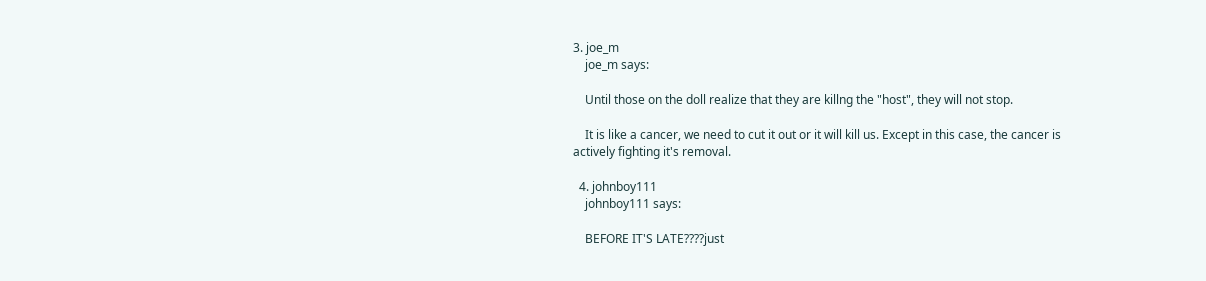3. joe_m
    joe_m says:

    Until those on the doll realize that they are killng the "host", they will not stop.

    It is like a cancer, we need to cut it out or it will kill us. Except in this case, the cancer is actively fighting it's removal.

  4. johnboy111
    johnboy111 says:

    BEFORE IT'S LATE????just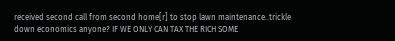received second call from second home[r] to stop lawn maintenance..trickle down economics anyone? IF WE ONLY CAN TAX THE RICH SOME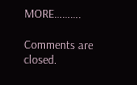MORE……….

Comments are closed.